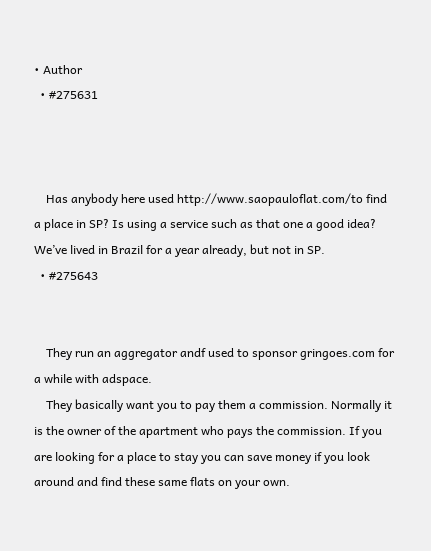• Author
  • #275631



    Has anybody here used http://www.saopauloflat.com/to find a place in SP? Is using a service such as that one a good idea? We’ve lived in Brazil for a year already, but not in SP.
  • #275643


    They run an aggregator andf used to sponsor gringoes.com for a while with adspace.
    They basically want you to pay them a commission. Normally it is the owner of the apartment who pays the commission. If you are looking for a place to stay you can save money if you look around and find these same flats on your own.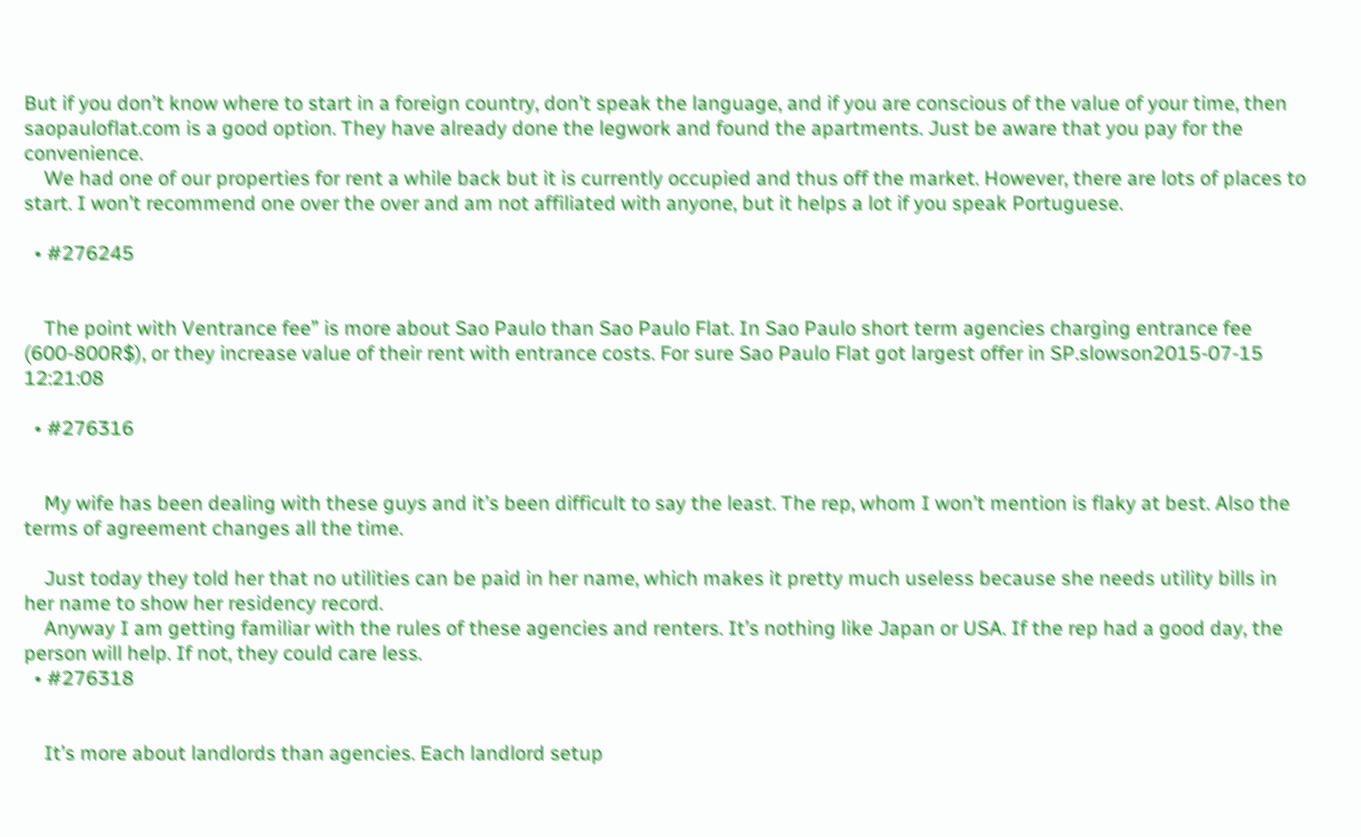But if you don’t know where to start in a foreign country, don’t speak the language, and if you are conscious of the value of your time, then saopauloflat.com is a good option. They have already done the legwork and found the apartments. Just be aware that you pay for the convenience.
    We had one of our properties for rent a while back but it is currently occupied and thus off the market. However, there are lots of places to start. I won’t recommend one over the over and am not affiliated with anyone, but it helps a lot if you speak Portuguese.

  • #276245


    The point with Ventrance fee” is more about Sao Paulo than Sao Paulo Flat. In Sao Paulo short term agencies charging entrance fee (600-800R$), or they increase value of their rent with entrance costs. For sure Sao Paulo Flat got largest offer in SP.slowson2015-07-15 12:21:08

  • #276316


    My wife has been dealing with these guys and it’s been difficult to say the least. The rep, whom I won’t mention is flaky at best. Also the terms of agreement changes all the time.

    Just today they told her that no utilities can be paid in her name, which makes it pretty much useless because she needs utility bills in her name to show her residency record.
    Anyway I am getting familiar with the rules of these agencies and renters. It’s nothing like Japan or USA. If the rep had a good day, the person will help. If not, they could care less.
  • #276318


    It’s more about landlords than agencies. Each landlord setup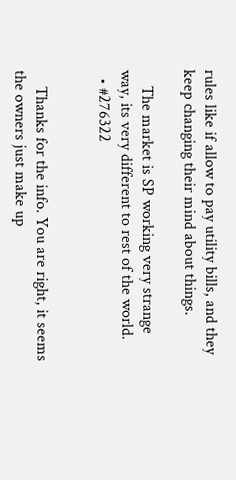rules like if allow to pay utility bills, and they keep changing their mind about things.

    The market is SP working very strange way, its very different to rest of the world.
  • #276322


    Thanks for the info. You are right, it seems the owners just make up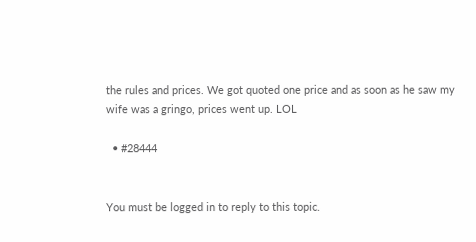the rules and prices. We got quoted one price and as soon as he saw my wife was a gringo, prices went up. LOL

  • #28444


You must be logged in to reply to this topic.